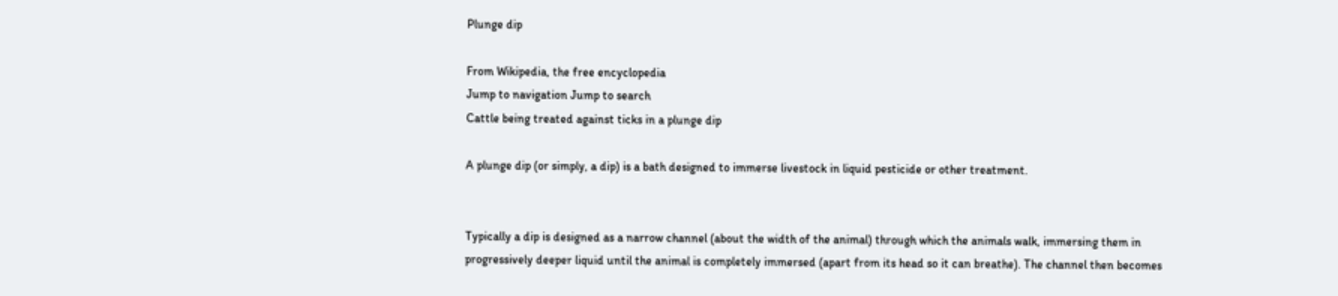Plunge dip

From Wikipedia, the free encyclopedia
Jump to navigation Jump to search
Cattle being treated against ticks in a plunge dip

A plunge dip (or simply, a dip) is a bath designed to immerse livestock in liquid pesticide or other treatment.


Typically a dip is designed as a narrow channel (about the width of the animal) through which the animals walk, immersing them in progressively deeper liquid until the animal is completely immersed (apart from its head so it can breathe). The channel then becomes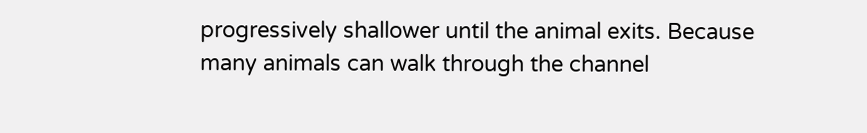progressively shallower until the animal exits. Because many animals can walk through the channel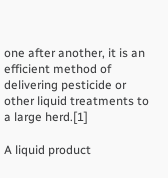one after another, it is an efficient method of delivering pesticide or other liquid treatments to a large herd.[1]

A liquid product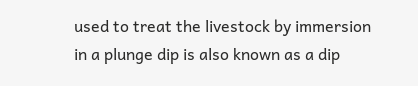used to treat the livestock by immersion in a plunge dip is also known as a dip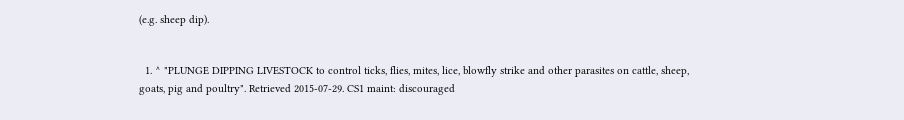(e.g. sheep dip).


  1. ^ "PLUNGE DIPPING LIVESTOCK to control ticks, flies, mites, lice, blowfly strike and other parasites on cattle, sheep, goats, pig and poultry". Retrieved 2015-07-29. CS1 maint: discouraged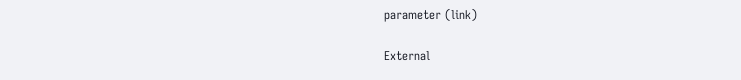parameter (link)

External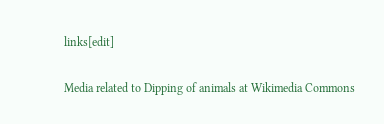links[edit]

Media related to Dipping of animals at Wikimedia Commons